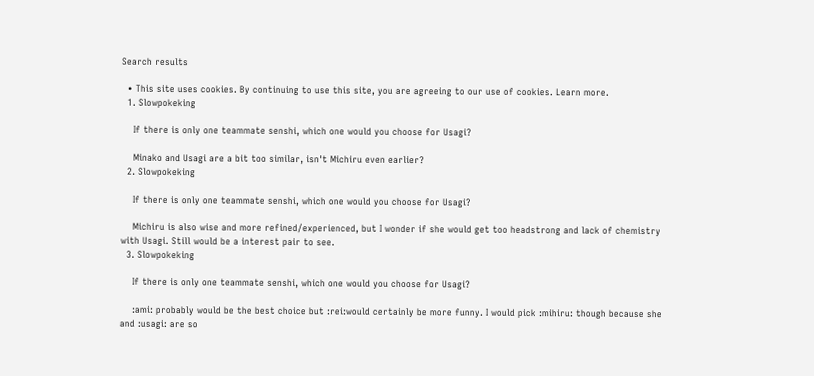Search results

  • This site uses cookies. By continuing to use this site, you are agreeing to our use of cookies. Learn more.
  1. Slowpokeking

    If there is only one teammate senshi, which one would you choose for Usagi?

    Minako and Usagi are a bit too similar, isn't Michiru even earlier?
  2. Slowpokeking

    If there is only one teammate senshi, which one would you choose for Usagi?

    Michiru is also wise and more refined/experienced, but I wonder if she would get too headstrong and lack of chemistry with Usagi. Still would be a interest pair to see.
  3. Slowpokeking

    If there is only one teammate senshi, which one would you choose for Usagi?

    :ami: probably would be the best choice but :rei:would certainly be more funny. I would pick :mihiru: though because she and :usagi: are so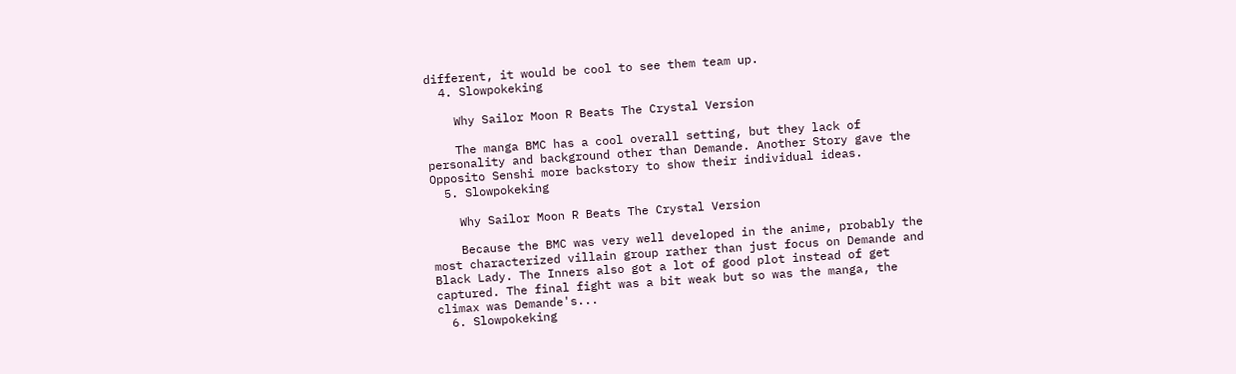different, it would be cool to see them team up.
  4. Slowpokeking

    Why Sailor Moon R Beats The Crystal Version

    The manga BMC has a cool overall setting, but they lack of personality and background other than Demande. Another Story gave the Opposito Senshi more backstory to show their individual ideas.
  5. Slowpokeking

    Why Sailor Moon R Beats The Crystal Version

    Because the BMC was very well developed in the anime, probably the most characterized villain group rather than just focus on Demande and Black Lady. The Inners also got a lot of good plot instead of get captured. The final fight was a bit weak but so was the manga, the climax was Demande's...
  6. Slowpokeking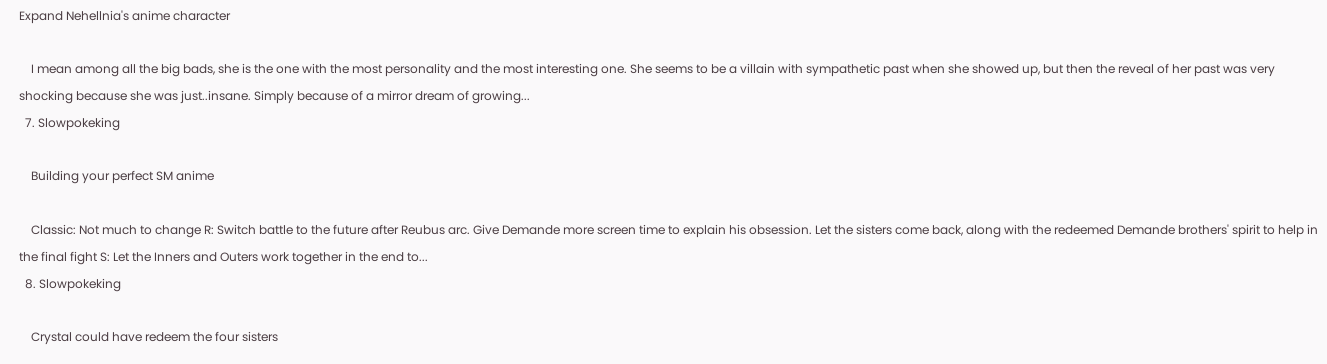Expand Nehellnia's anime character

    I mean among all the big bads, she is the one with the most personality and the most interesting one. She seems to be a villain with sympathetic past when she showed up, but then the reveal of her past was very shocking because she was just..insane. Simply because of a mirror dream of growing...
  7. Slowpokeking

    Building your perfect SM anime

    Classic: Not much to change R: Switch battle to the future after Reubus arc. Give Demande more screen time to explain his obsession. Let the sisters come back, along with the redeemed Demande brothers' spirit to help in the final fight S: Let the Inners and Outers work together in the end to...
  8. Slowpokeking

    Crystal could have redeem the four sisters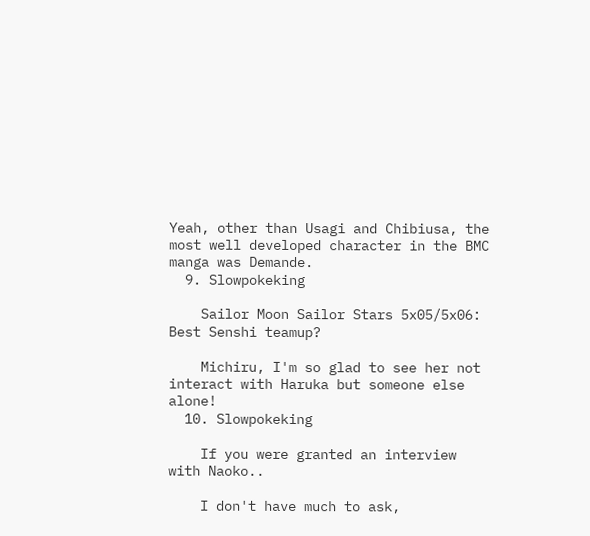Yeah, other than Usagi and Chibiusa, the most well developed character in the BMC manga was Demande.
  9. Slowpokeking

    Sailor Moon Sailor Stars 5x05/5x06: Best Senshi teamup?

    Michiru, I'm so glad to see her not interact with Haruka but someone else alone!
  10. Slowpokeking

    If you were granted an interview with Naoko..

    I don't have much to ask,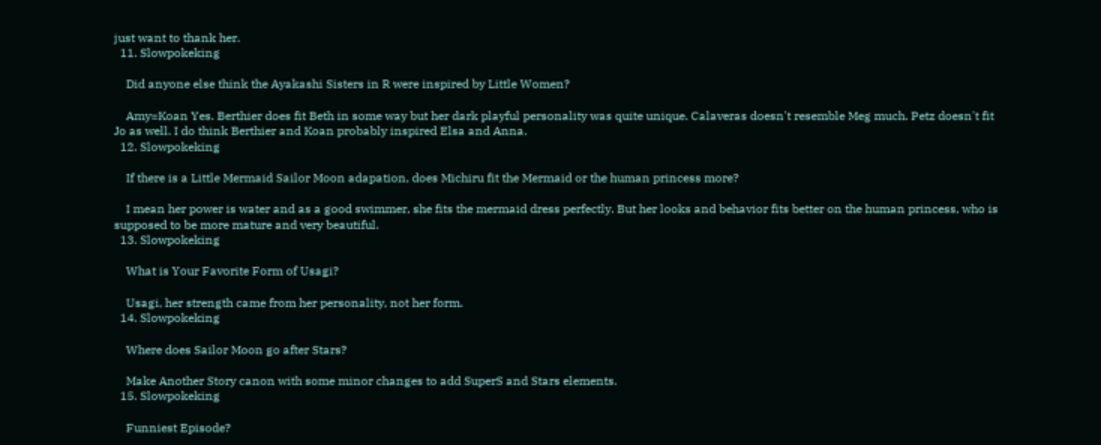just want to thank her.
  11. Slowpokeking

    Did anyone else think the Ayakashi Sisters in R were inspired by Little Women?

    Amy=Koan Yes. Berthier does fit Beth in some way but her dark playful personality was quite unique. Calaveras doesn't resemble Meg much. Petz doesn't fit Jo as well. I do think Berthier and Koan probably inspired Elsa and Anna.
  12. Slowpokeking

    If there is a Little Mermaid Sailor Moon adapation, does Michiru fit the Mermaid or the human princess more?

    I mean her power is water and as a good swimmer, she fits the mermaid dress perfectly. But her looks and behavior fits better on the human princess, who is supposed to be more mature and very beautiful.
  13. Slowpokeking

    What is Your Favorite Form of Usagi?

    Usagi, her strength came from her personality, not her form.
  14. Slowpokeking

    Where does Sailor Moon go after Stars?

    Make Another Story canon with some minor changes to add SuperS and Stars elements.
  15. Slowpokeking

    Funniest Episode?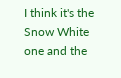I think it's the Snow White one and the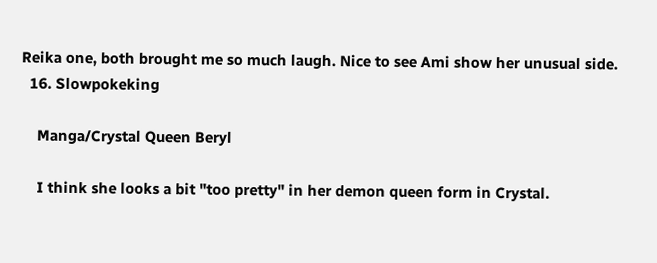Reika one, both brought me so much laugh. Nice to see Ami show her unusual side.
  16. Slowpokeking

    Manga/Crystal Queen Beryl

    I think she looks a bit "too pretty" in her demon queen form in Crystal.